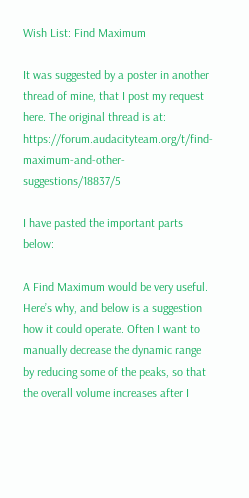Wish List: Find Maximum

It was suggested by a poster in another thread of mine, that I post my request here. The original thread is at: https://forum.audacityteam.org/t/find-maximum-and-other-suggestions/18837/5

I have pasted the important parts below:

A Find Maximum would be very useful. Here’s why, and below is a suggestion how it could operate. Often I want to manually decrease the dynamic range by reducing some of the peaks, so that the overall volume increases after I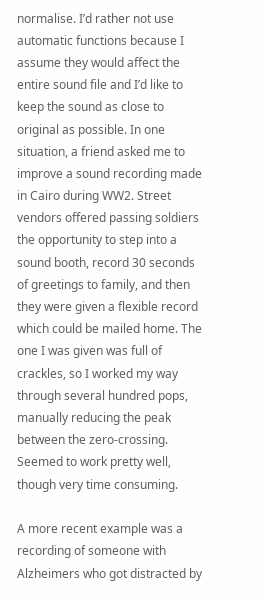normalise. I’d rather not use automatic functions because I assume they would affect the entire sound file and I’d like to keep the sound as close to original as possible. In one situation, a friend asked me to improve a sound recording made in Cairo during WW2. Street vendors offered passing soldiers the opportunity to step into a sound booth, record 30 seconds of greetings to family, and then they were given a flexible record which could be mailed home. The one I was given was full of crackles, so I worked my way through several hundred pops, manually reducing the peak between the zero-crossing. Seemed to work pretty well, though very time consuming.

A more recent example was a recording of someone with Alzheimers who got distracted by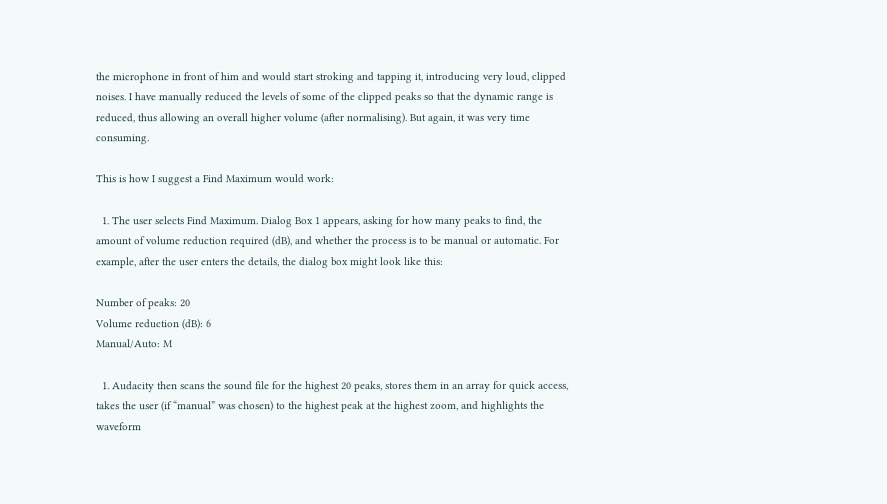the microphone in front of him and would start stroking and tapping it, introducing very loud, clipped noises. I have manually reduced the levels of some of the clipped peaks so that the dynamic range is reduced, thus allowing an overall higher volume (after normalising). But again, it was very time consuming.

This is how I suggest a Find Maximum would work:

  1. The user selects Find Maximum. Dialog Box 1 appears, asking for how many peaks to find, the amount of volume reduction required (dB), and whether the process is to be manual or automatic. For example, after the user enters the details, the dialog box might look like this:

Number of peaks: 20
Volume reduction (dB): 6
Manual/Auto: M

  1. Audacity then scans the sound file for the highest 20 peaks, stores them in an array for quick access, takes the user (if “manual” was chosen) to the highest peak at the highest zoom, and highlights the waveform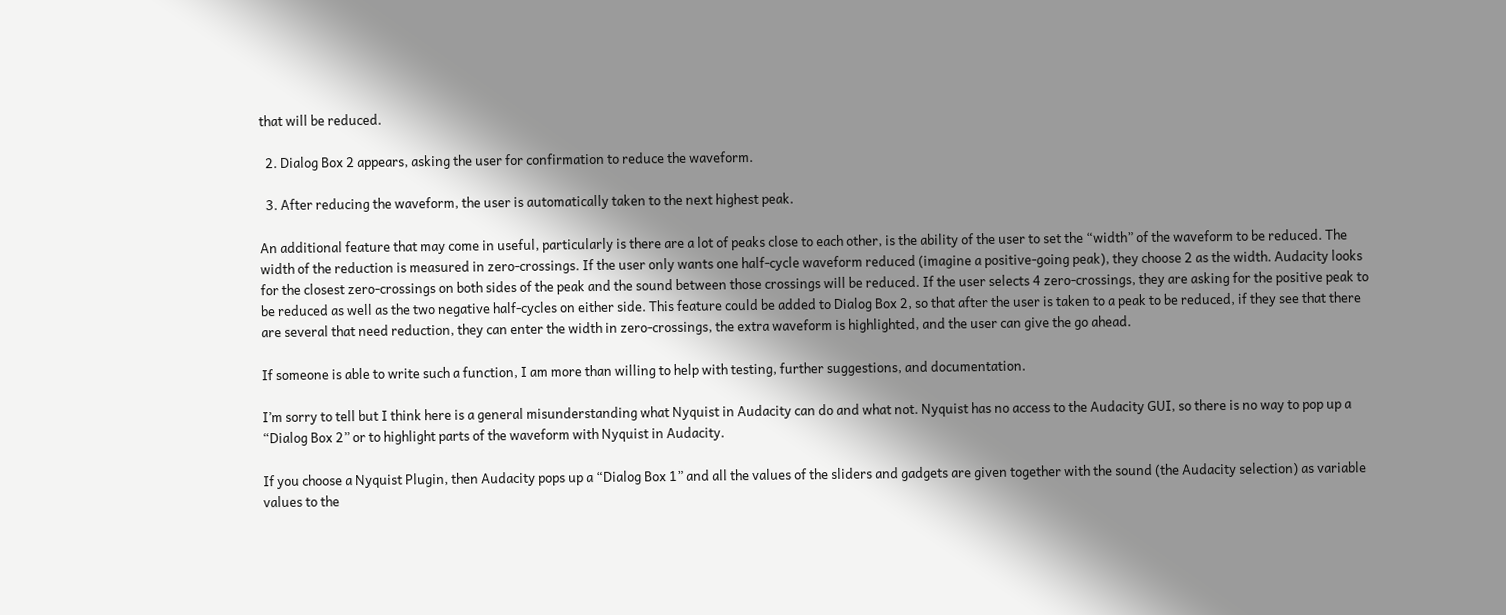that will be reduced.

  2. Dialog Box 2 appears, asking the user for confirmation to reduce the waveform.

  3. After reducing the waveform, the user is automatically taken to the next highest peak.

An additional feature that may come in useful, particularly is there are a lot of peaks close to each other, is the ability of the user to set the “width” of the waveform to be reduced. The width of the reduction is measured in zero-crossings. If the user only wants one half-cycle waveform reduced (imagine a positive-going peak), they choose 2 as the width. Audacity looks for the closest zero-crossings on both sides of the peak and the sound between those crossings will be reduced. If the user selects 4 zero-crossings, they are asking for the positive peak to be reduced as well as the two negative half-cycles on either side. This feature could be added to Dialog Box 2, so that after the user is taken to a peak to be reduced, if they see that there are several that need reduction, they can enter the width in zero-crossings, the extra waveform is highlighted, and the user can give the go ahead.

If someone is able to write such a function, I am more than willing to help with testing, further suggestions, and documentation.

I’m sorry to tell but I think here is a general misunderstanding what Nyquist in Audacity can do and what not. Nyquist has no access to the Audacity GUI, so there is no way to pop up a “Dialog Box 2” or to highlight parts of the waveform with Nyquist in Audacity.

If you choose a Nyquist Plugin, then Audacity pops up a “Dialog Box 1” and all the values of the sliders and gadgets are given together with the sound (the Audacity selection) as variable values to the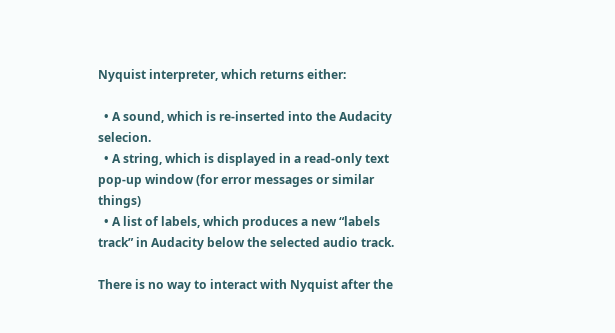Nyquist interpreter, which returns either:

  • A sound, which is re-inserted into the Audacity selecion.
  • A string, which is displayed in a read-only text pop-up window (for error messages or similar things)
  • A list of labels, which produces a new “labels track” in Audacity below the selected audio track.

There is no way to interact with Nyquist after the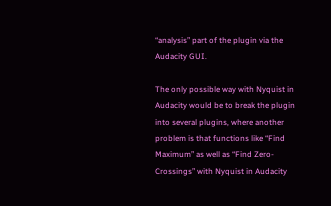“analysis” part of the plugin via the Audacity GUI.

The only possible way with Nyquist in Audacity would be to break the plugin into several plugins, where another problem is that functions like “Find Maximum” as well as “Find Zero-Crossings” with Nyquist in Audacity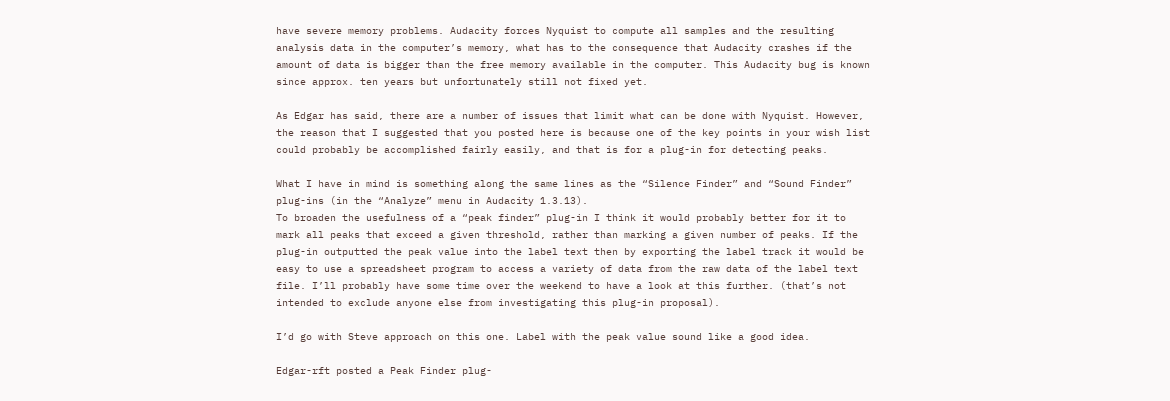have severe memory problems. Audacity forces Nyquist to compute all samples and the resulting analysis data in the computer’s memory, what has to the consequence that Audacity crashes if the amount of data is bigger than the free memory available in the computer. This Audacity bug is known since approx. ten years but unfortunately still not fixed yet.

As Edgar has said, there are a number of issues that limit what can be done with Nyquist. However, the reason that I suggested that you posted here is because one of the key points in your wish list could probably be accomplished fairly easily, and that is for a plug-in for detecting peaks.

What I have in mind is something along the same lines as the “Silence Finder” and “Sound Finder” plug-ins (in the “Analyze” menu in Audacity 1.3.13).
To broaden the usefulness of a “peak finder” plug-in I think it would probably better for it to mark all peaks that exceed a given threshold, rather than marking a given number of peaks. If the plug-in outputted the peak value into the label text then by exporting the label track it would be easy to use a spreadsheet program to access a variety of data from the raw data of the label text file. I’ll probably have some time over the weekend to have a look at this further. (that’s not intended to exclude anyone else from investigating this plug-in proposal).

I’d go with Steve approach on this one. Label with the peak value sound like a good idea.

Edgar-rft posted a Peak Finder plug-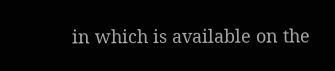in which is available on the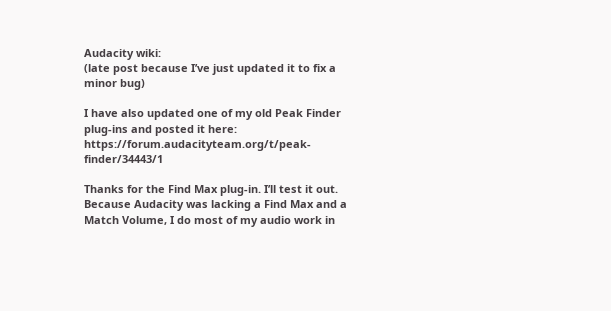Audacity wiki:
(late post because I’ve just updated it to fix a minor bug)

I have also updated one of my old Peak Finder plug-ins and posted it here: https://forum.audacityteam.org/t/peak-finder/34443/1

Thanks for the Find Max plug-in. I’ll test it out. Because Audacity was lacking a Find Max and a Match Volume, I do most of my audio work in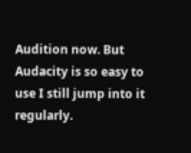Audition now. But Audacity is so easy to use I still jump into it regularly.